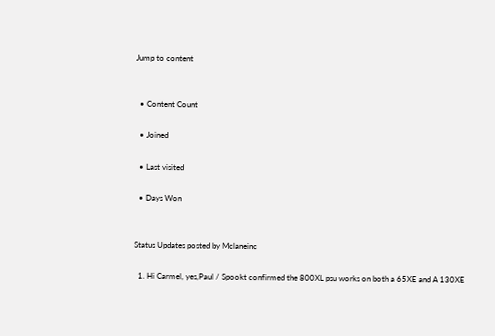Jump to content


  • Content Count

  • Joined

  • Last visited

  • Days Won


Status Updates posted by Mclaneinc

  1. Hi Carmel, yes,Paul / Spookt confirmed the 800XL psu works on both a 65XE and A 130XE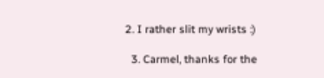2. I rather slit my wrists :)

  3. Carmel, thanks for the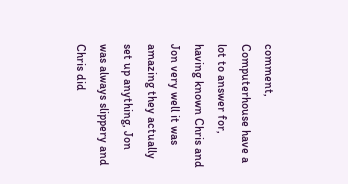comment, Computerhouse have a lot to answer for, having known Chris and Jon very well it was amazing they actually set up anything, Jon was always slippery and Chris did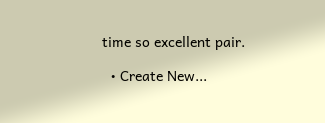time so excellent pair.

  • Create New...